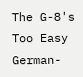The G-8's Too Easy German-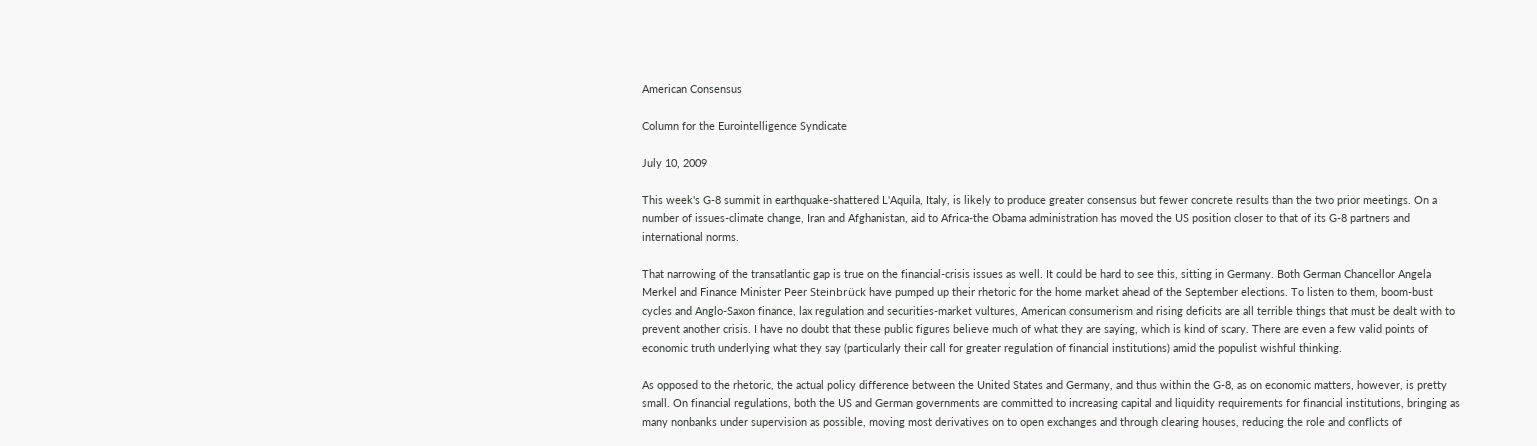American Consensus

Column for the Eurointelligence Syndicate

July 10, 2009

This week's G-8 summit in earthquake-shattered L'Aquila, Italy, is likely to produce greater consensus but fewer concrete results than the two prior meetings. On a number of issues-climate change, Iran and Afghanistan, aid to Africa-the Obama administration has moved the US position closer to that of its G-8 partners and international norms.

That narrowing of the transatlantic gap is true on the financial-crisis issues as well. It could be hard to see this, sitting in Germany. Both German Chancellor Angela Merkel and Finance Minister Peer Steinbrück have pumped up their rhetoric for the home market ahead of the September elections. To listen to them, boom-bust cycles and Anglo-Saxon finance, lax regulation and securities-market vultures, American consumerism and rising deficits are all terrible things that must be dealt with to prevent another crisis. I have no doubt that these public figures believe much of what they are saying, which is kind of scary. There are even a few valid points of economic truth underlying what they say (particularly their call for greater regulation of financial institutions) amid the populist wishful thinking.

As opposed to the rhetoric, the actual policy difference between the United States and Germany, and thus within the G-8, as on economic matters, however, is pretty small. On financial regulations, both the US and German governments are committed to increasing capital and liquidity requirements for financial institutions, bringing as many nonbanks under supervision as possible, moving most derivatives on to open exchanges and through clearing houses, reducing the role and conflicts of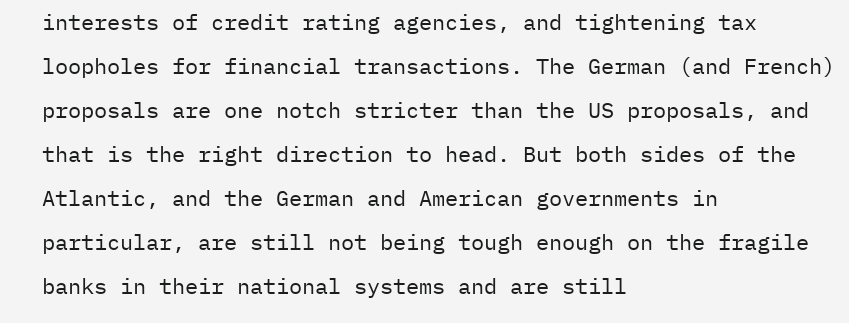interests of credit rating agencies, and tightening tax loopholes for financial transactions. The German (and French) proposals are one notch stricter than the US proposals, and that is the right direction to head. But both sides of the Atlantic, and the German and American governments in particular, are still not being tough enough on the fragile banks in their national systems and are still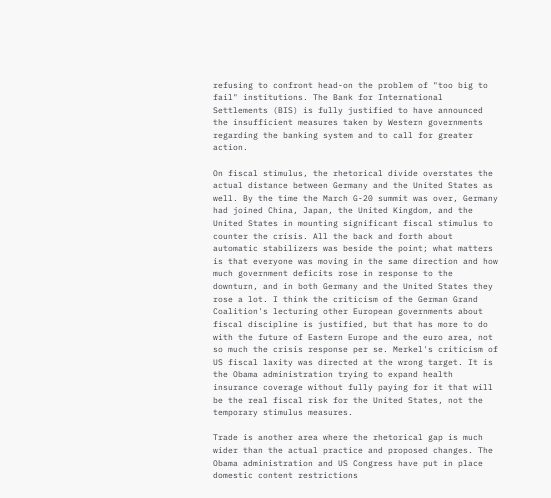refusing to confront head-on the problem of "too big to fail" institutions. The Bank for International Settlements (BIS) is fully justified to have announced the insufficient measures taken by Western governments regarding the banking system and to call for greater action.

On fiscal stimulus, the rhetorical divide overstates the actual distance between Germany and the United States as well. By the time the March G-20 summit was over, Germany had joined China, Japan, the United Kingdom, and the United States in mounting significant fiscal stimulus to counter the crisis. All the back and forth about automatic stabilizers was beside the point; what matters is that everyone was moving in the same direction and how much government deficits rose in response to the downturn, and in both Germany and the United States they rose a lot. I think the criticism of the German Grand Coalition's lecturing other European governments about fiscal discipline is justified, but that has more to do with the future of Eastern Europe and the euro area, not so much the crisis response per se. Merkel's criticism of US fiscal laxity was directed at the wrong target. It is the Obama administration trying to expand health insurance coverage without fully paying for it that will be the real fiscal risk for the United States, not the temporary stimulus measures.

Trade is another area where the rhetorical gap is much wider than the actual practice and proposed changes. The Obama administration and US Congress have put in place domestic content restrictions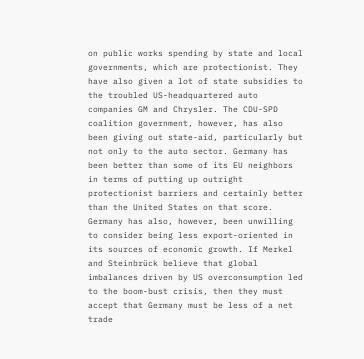on public works spending by state and local governments, which are protectionist. They have also given a lot of state subsidies to the troubled US-headquartered auto companies GM and Chrysler. The CDU-SPD coalition government, however, has also been giving out state-aid, particularly but not only to the auto sector. Germany has been better than some of its EU neighbors in terms of putting up outright protectionist barriers and certainly better than the United States on that score. Germany has also, however, been unwilling to consider being less export-oriented in its sources of economic growth. If Merkel and Steinbrück believe that global imbalances driven by US overconsumption led to the boom-bust crisis, then they must accept that Germany must be less of a net trade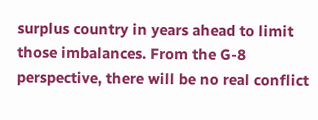surplus country in years ahead to limit those imbalances. From the G-8 perspective, there will be no real conflict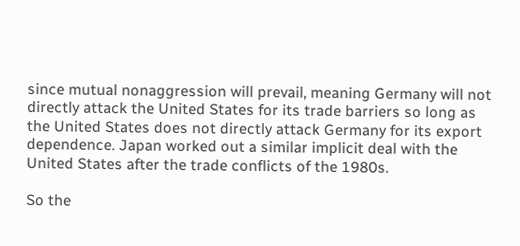since mutual nonaggression will prevail, meaning Germany will not directly attack the United States for its trade barriers so long as the United States does not directly attack Germany for its export dependence. Japan worked out a similar implicit deal with the United States after the trade conflicts of the 1980s.

So the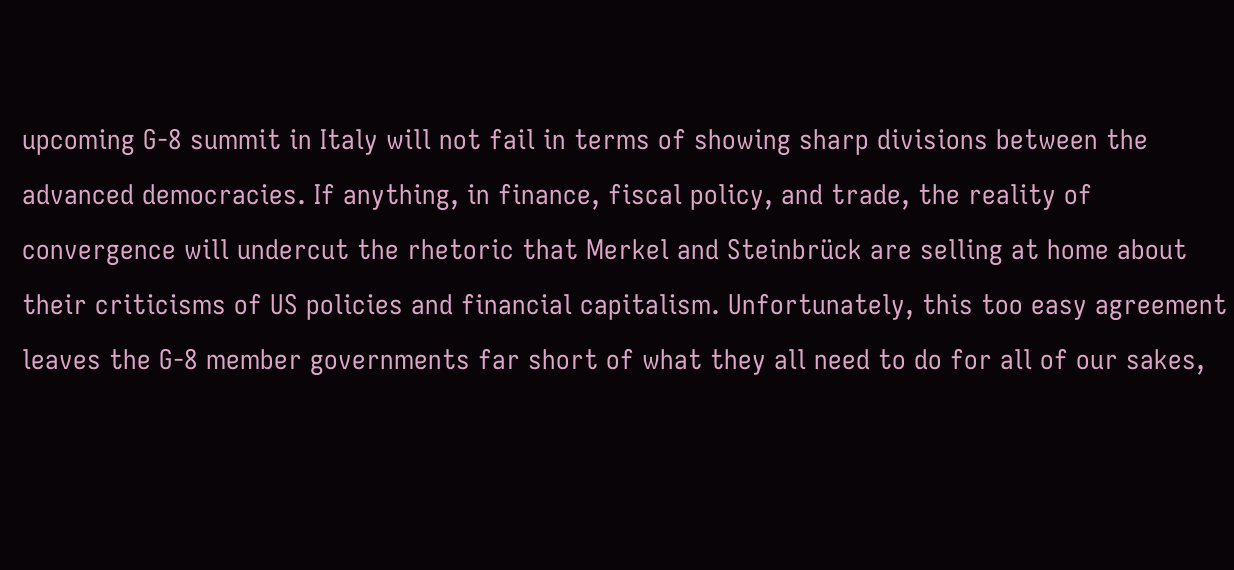upcoming G-8 summit in Italy will not fail in terms of showing sharp divisions between the advanced democracies. If anything, in finance, fiscal policy, and trade, the reality of convergence will undercut the rhetoric that Merkel and Steinbrück are selling at home about their criticisms of US policies and financial capitalism. Unfortunately, this too easy agreement leaves the G-8 member governments far short of what they all need to do for all of our sakes,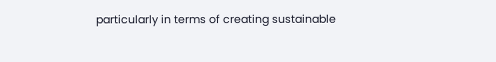particularly in terms of creating sustainable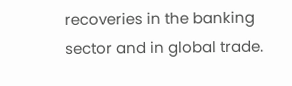recoveries in the banking sector and in global trade.